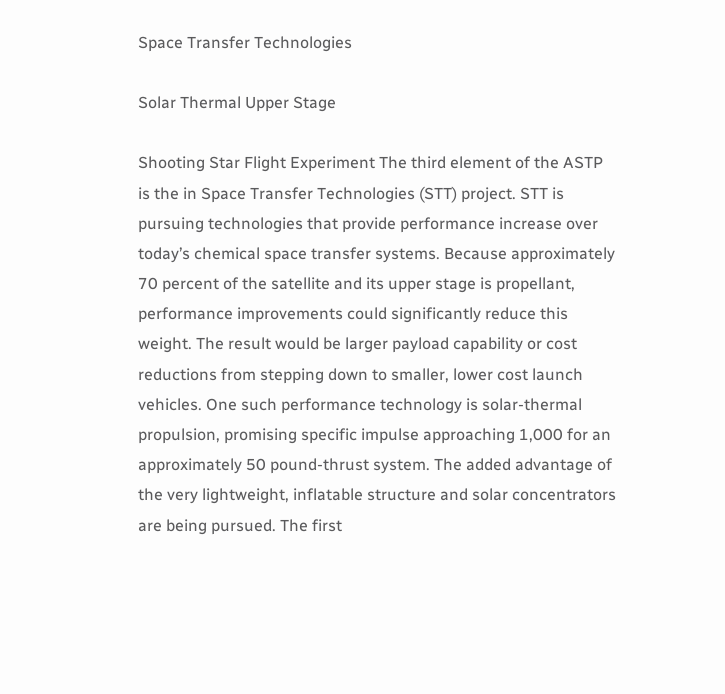Space Transfer Technologies

Solar Thermal Upper Stage

Shooting Star Flight Experiment The third element of the ASTP is the in Space Transfer Technologies (STT) project. STT is pursuing technologies that provide performance increase over today’s chemical space transfer systems. Because approximately 70 percent of the satellite and its upper stage is propellant, performance improvements could significantly reduce this weight. The result would be larger payload capability or cost reductions from stepping down to smaller, lower cost launch vehicles. One such performance technology is solar-thermal propulsion, promising specific impulse approaching 1,000 for an approximately 50 pound-thrust system. The added advantage of the very lightweight, inflatable structure and solar concentrators are being pursued. The first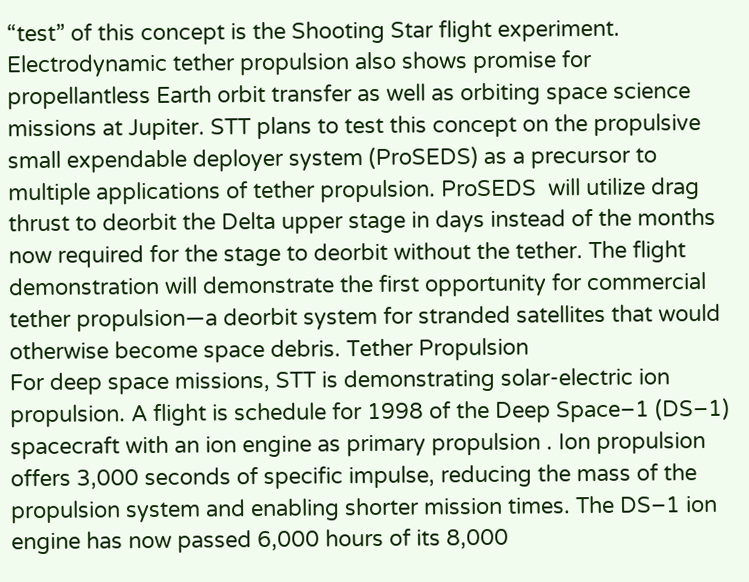“test” of this concept is the Shooting Star flight experiment.
Electrodynamic tether propulsion also shows promise for propellantless Earth orbit transfer as well as orbiting space science missions at Jupiter. STT plans to test this concept on the propulsive small expendable deployer system (ProSEDS) as a precursor to multiple applications of tether propulsion. ProSEDS  will utilize drag thrust to deorbit the Delta upper stage in days instead of the months now required for the stage to deorbit without the tether. The flight demonstration will demonstrate the first opportunity for commercial tether propulsion—a deorbit system for stranded satellites that would otherwise become space debris. Tether Propulsion
For deep space missions, STT is demonstrating solar-electric ion propulsion. A flight is schedule for 1998 of the Deep Space–1 (DS–1) spacecraft with an ion engine as primary propulsion . Ion propulsion offers 3,000 seconds of specific impulse, reducing the mass of the propulsion system and enabling shorter mission times. The DS–1 ion engine has now passed 6,000 hours of its 8,000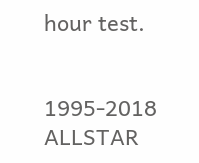hour test.


1995-2018 ALLSTAR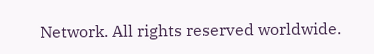Network. All rights reserved worldwide.